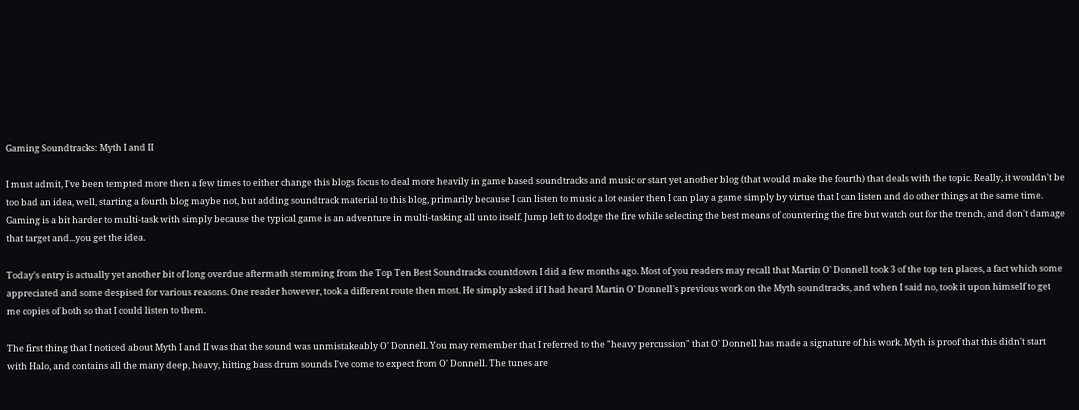Gaming Soundtracks: Myth I and II

I must admit, I've been tempted more then a few times to either change this blogs focus to deal more heavily in game based soundtracks and music or start yet another blog (that would make the fourth) that deals with the topic. Really, it wouldn't be too bad an idea, well, starting a fourth blog maybe not, but adding soundtrack material to this blog, primarily because I can listen to music a lot easier then I can play a game simply by virtue that I can listen and do other things at the same time. Gaming is a bit harder to multi-task with simply because the typical game is an adventure in multi-tasking all unto itself. Jump left to dodge the fire while selecting the best means of countering the fire but watch out for the trench, and don't damage that target and...you get the idea.

Today's entry is actually yet another bit of long overdue aftermath stemming from the Top Ten Best Soundtracks countdown I did a few months ago. Most of you readers may recall that Martin O' Donnell took 3 of the top ten places, a fact which some appreciated and some despised for various reasons. One reader however, took a different route then most. He simply asked if I had heard Martin O' Donnell's previous work on the Myth soundtracks, and when I said no, took it upon himself to get me copies of both so that I could listen to them.

The first thing that I noticed about Myth I and II was that the sound was unmistakeably O' Donnell. You may remember that I referred to the "heavy percussion" that O' Donnell has made a signature of his work. Myth is proof that this didn't start with Halo, and contains all the many deep, heavy, hitting bass drum sounds I've come to expect from O' Donnell. The tunes are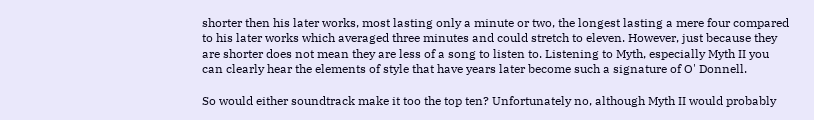shorter then his later works, most lasting only a minute or two, the longest lasting a mere four compared to his later works which averaged three minutes and could stretch to eleven. However, just because they are shorter does not mean they are less of a song to listen to. Listening to Myth, especially Myth II you can clearly hear the elements of style that have years later become such a signature of O' Donnell.

So would either soundtrack make it too the top ten? Unfortunately no, although Myth II would probably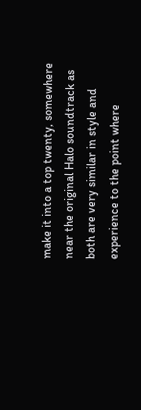make it into a top twenty, somewhere near the original Halo soundtrack as both are very similar in style and experience to the point where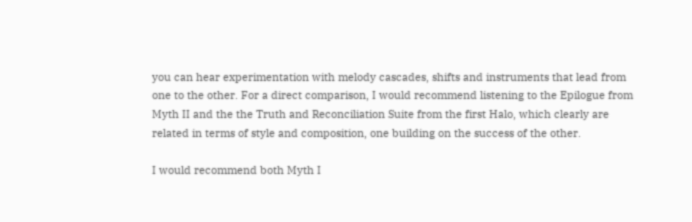you can hear experimentation with melody cascades, shifts and instruments that lead from one to the other. For a direct comparison, I would recommend listening to the Epilogue from Myth II and the the Truth and Reconciliation Suite from the first Halo, which clearly are related in terms of style and composition, one building on the success of the other.

I would recommend both Myth I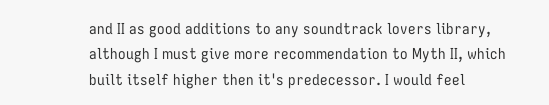and II as good additions to any soundtrack lovers library, although I must give more recommendation to Myth II, which built itself higher then it's predecessor. I would feel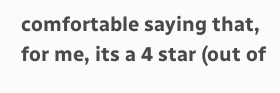comfortable saying that, for me, its a 4 star (out of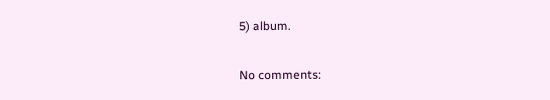5) album.

No comments: